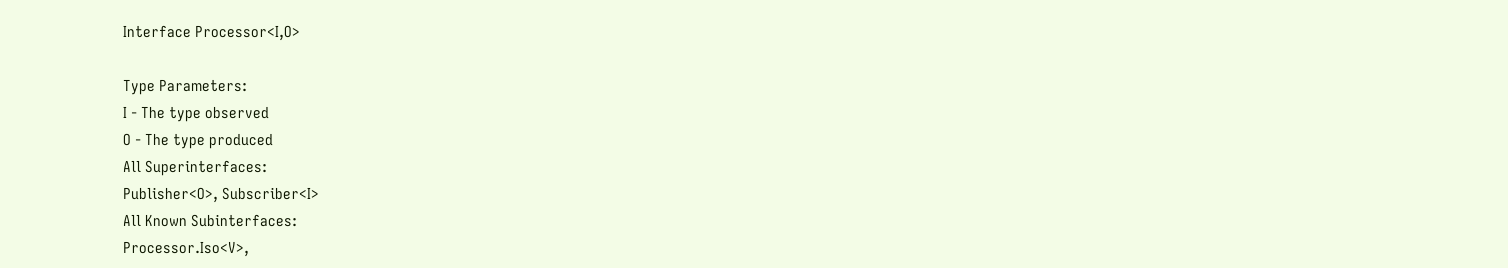Interface Processor<I,O>

Type Parameters:
I - The type observed
O - The type produced
All Superinterfaces:
Publisher<O>, Subscriber<I>
All Known Subinterfaces:
Processor.Iso<V>,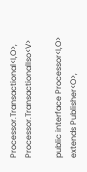Processor.Transactional<I,O>, Processor.TransactionalIso<V>

public interface Processor<I,O>
extends Publisher<O>,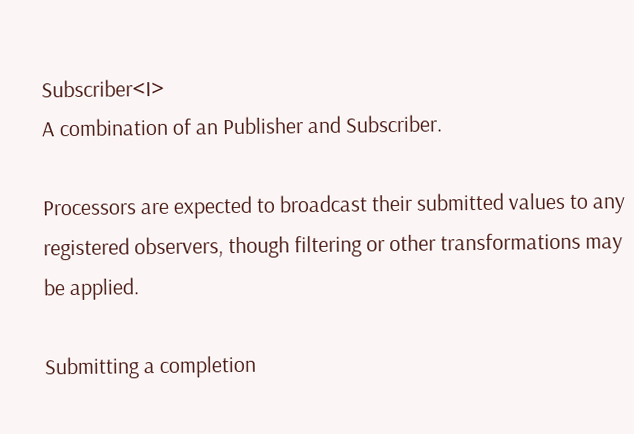Subscriber<I>
A combination of an Publisher and Subscriber.

Processors are expected to broadcast their submitted values to any registered observers, though filtering or other transformations may be applied.

Submitting a completion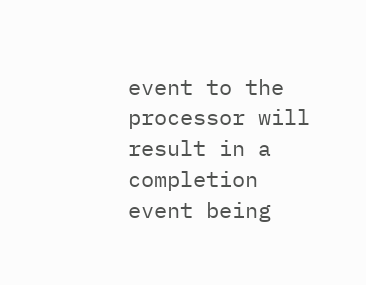event to the processor will result in a completion event being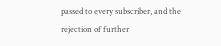passed to every subscriber, and the rejection of further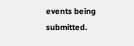events being submitted.